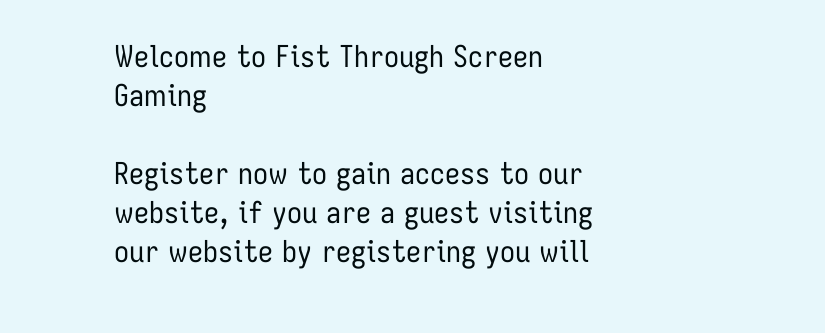Welcome to Fist Through Screen Gaming

Register now to gain access to our website, if you are a guest visiting our website by registering you will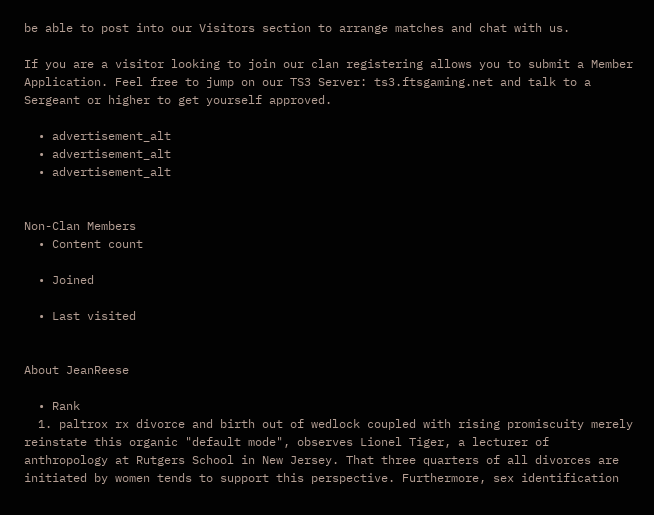be able to post into our Visitors section to arrange matches and chat with us.

If you are a visitor looking to join our clan registering allows you to submit a Member Application. Feel free to jump on our TS3 Server: ts3.ftsgaming.net and talk to a Sergeant or higher to get yourself approved.

  • advertisement_alt
  • advertisement_alt
  • advertisement_alt


Non-Clan Members
  • Content count

  • Joined

  • Last visited


About JeanReese

  • Rank
  1. paltrox rx divorce and birth out of wedlock coupled with rising promiscuity merely reinstate this organic "default mode", observes Lionel Tiger, a lecturer of anthropology at Rutgers School in New Jersey. That three quarters of all divorces are initiated by women tends to support this perspective. Furthermore, sex identification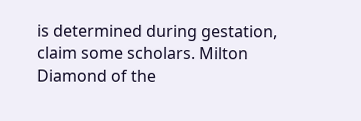is determined during gestation, claim some scholars. Milton Diamond of the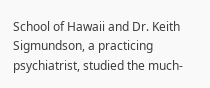School of Hawaii and Dr. Keith Sigmundson, a practicing psychiatrist, studied the much-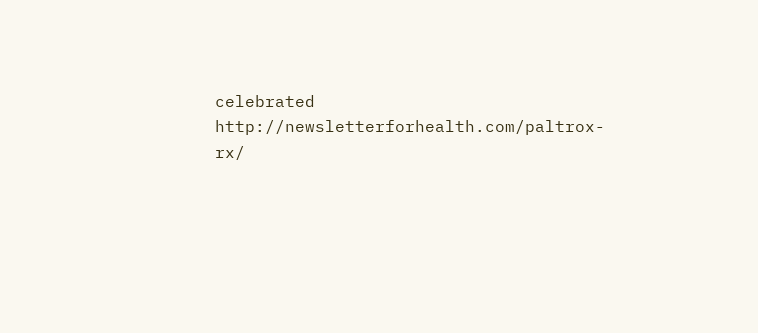celebrated http://newsletterforhealth.com/paltrox-rx/